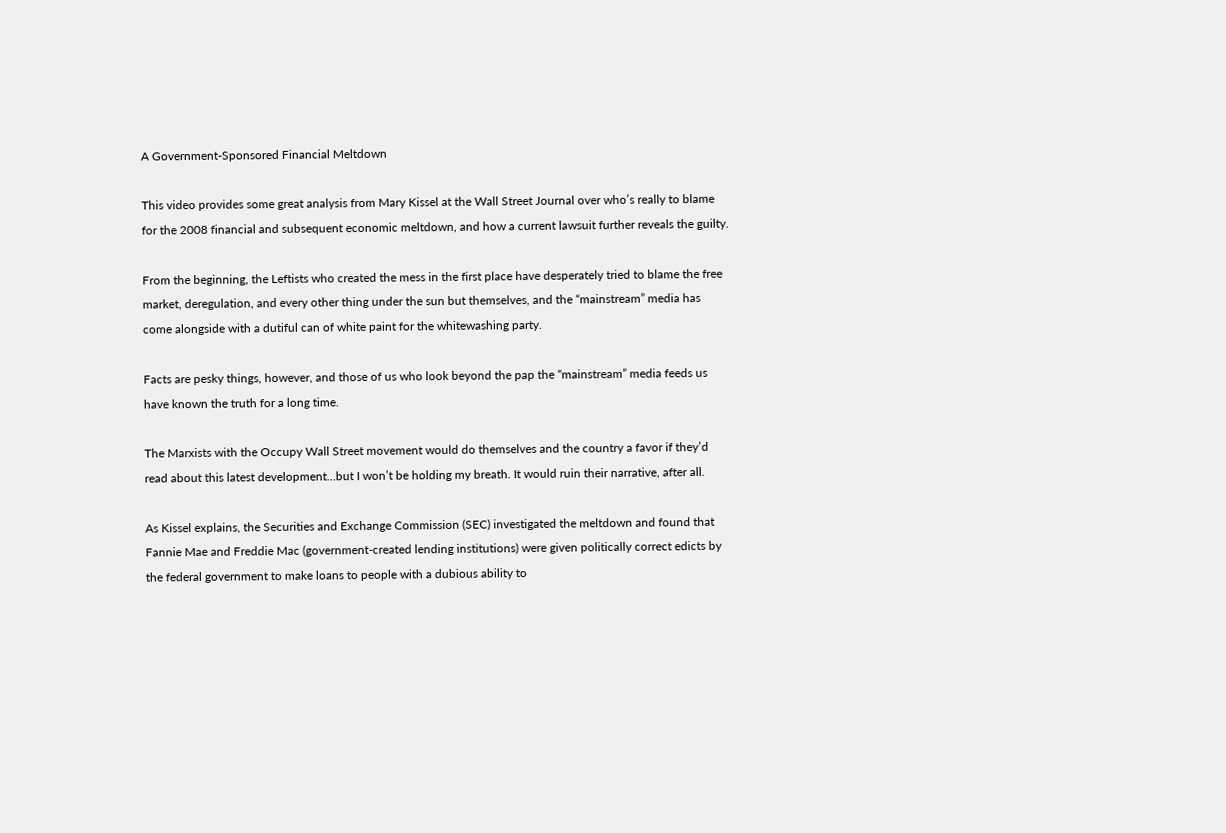A Government-Sponsored Financial Meltdown

This video provides some great analysis from Mary Kissel at the Wall Street Journal over who’s really to blame for the 2008 financial and subsequent economic meltdown, and how a current lawsuit further reveals the guilty.

From the beginning, the Leftists who created the mess in the first place have desperately tried to blame the free market, deregulation, and every other thing under the sun but themselves, and the “mainstream” media has come alongside with a dutiful can of white paint for the whitewashing party.

Facts are pesky things, however, and those of us who look beyond the pap the “mainstream” media feeds us have known the truth for a long time.

The Marxists with the Occupy Wall Street movement would do themselves and the country a favor if they’d read about this latest development…but I won’t be holding my breath. It would ruin their narrative, after all.

As Kissel explains, the Securities and Exchange Commission (SEC) investigated the meltdown and found that Fannie Mae and Freddie Mac (government-created lending institutions) were given politically correct edicts by the federal government to make loans to people with a dubious ability to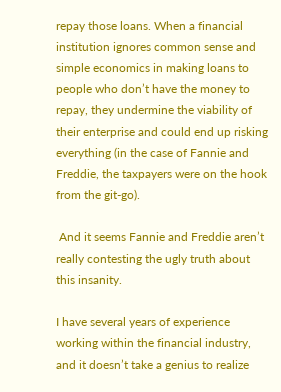repay those loans. When a financial institution ignores common sense and simple economics in making loans to people who don’t have the money to repay, they undermine the viability of their enterprise and could end up risking everything (in the case of Fannie and Freddie, the taxpayers were on the hook from the git-go).

 And it seems Fannie and Freddie aren’t really contesting the ugly truth about this insanity.

I have several years of experience working within the financial industry, and it doesn’t take a genius to realize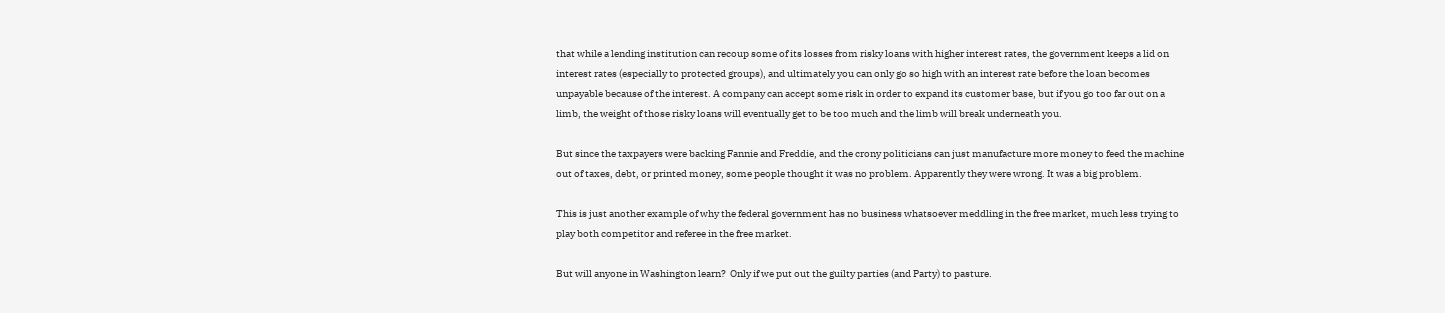that while a lending institution can recoup some of its losses from risky loans with higher interest rates, the government keeps a lid on interest rates (especially to protected groups), and ultimately you can only go so high with an interest rate before the loan becomes unpayable because of the interest. A company can accept some risk in order to expand its customer base, but if you go too far out on a limb, the weight of those risky loans will eventually get to be too much and the limb will break underneath you.

But since the taxpayers were backing Fannie and Freddie, and the crony politicians can just manufacture more money to feed the machine out of taxes, debt, or printed money, some people thought it was no problem. Apparently they were wrong. It was a big problem.

This is just another example of why the federal government has no business whatsoever meddling in the free market, much less trying to play both competitor and referee in the free market.

But will anyone in Washington learn?  Only if we put out the guilty parties (and Party) to pasture.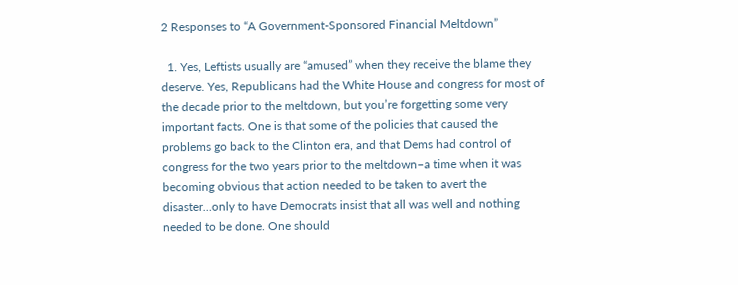2 Responses to “A Government-Sponsored Financial Meltdown”

  1. Yes, Leftists usually are “amused” when they receive the blame they deserve. Yes, Republicans had the White House and congress for most of the decade prior to the meltdown, but you’re forgetting some very important facts. One is that some of the policies that caused the problems go back to the Clinton era, and that Dems had control of congress for the two years prior to the meltdown–a time when it was becoming obvious that action needed to be taken to avert the disaster…only to have Democrats insist that all was well and nothing needed to be done. One should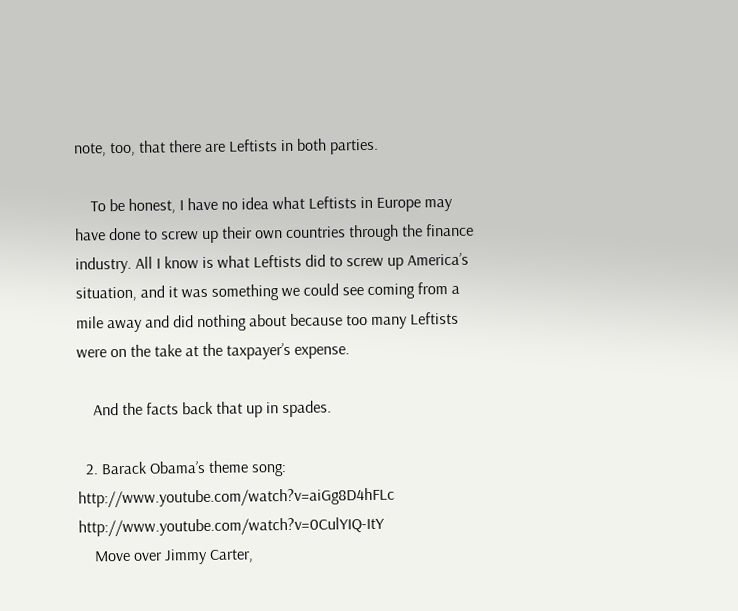note, too, that there are Leftists in both parties.

    To be honest, I have no idea what Leftists in Europe may have done to screw up their own countries through the finance industry. All I know is what Leftists did to screw up America’s situation, and it was something we could see coming from a mile away and did nothing about because too many Leftists were on the take at the taxpayer’s expense.

    And the facts back that up in spades.

  2. Barack Obama’s theme song: http://www.youtube.com/watch?v=aiGg8D4hFLc http://www.youtube.com/watch?v=0CulYIQ-ItY
    Move over Jimmy Carter,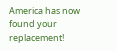America has now found your replacement!